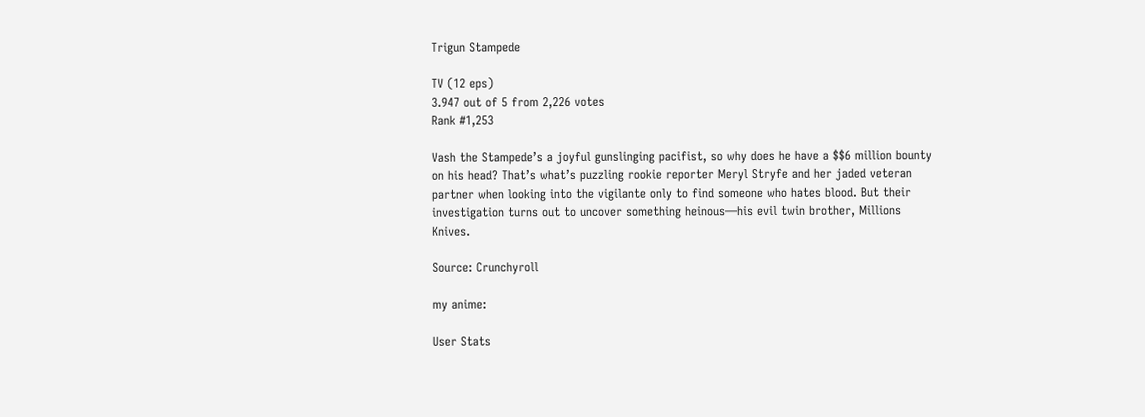Trigun Stampede

TV (12 eps)
3.947 out of 5 from 2,226 votes
Rank #1,253

Vash the Stampede’s a joyful gunslinging pacifist, so why does he have a $$6 million bounty on his head? That’s what’s puzzling rookie reporter Meryl Stryfe and her jaded veteran partner when looking into the vigilante only to find someone who hates blood. But their investigation turns out to uncover something heinous—his evil twin brother, Millions Knives.

Source: Crunchyroll

my anime:

User Stats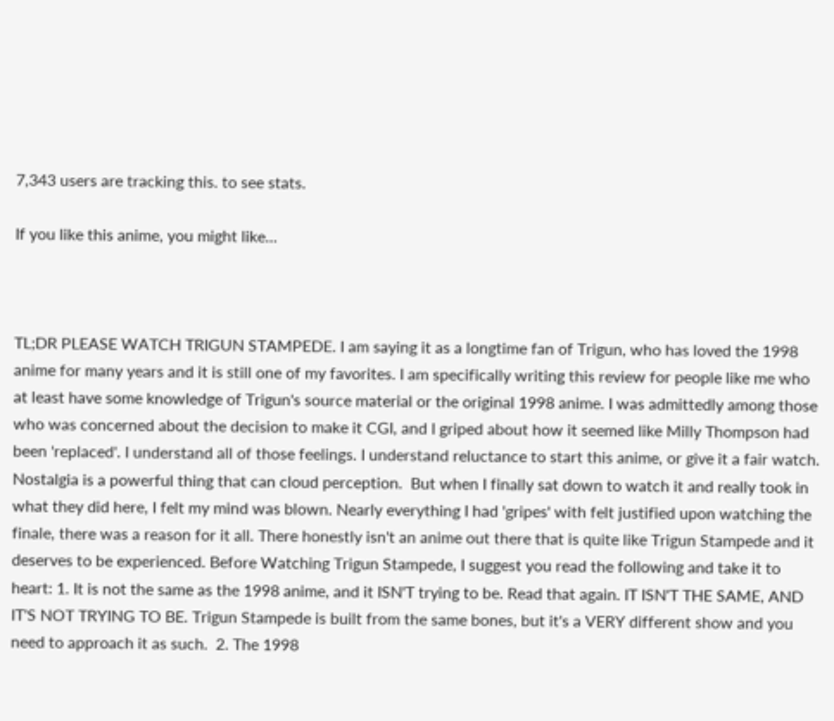7,343 users are tracking this. to see stats.

If you like this anime, you might like...



TL;DR PLEASE WATCH TRIGUN STAMPEDE. I am saying it as a longtime fan of Trigun, who has loved the 1998 anime for many years and it is still one of my favorites. I am specifically writing this review for people like me who at least have some knowledge of Trigun's source material or the original 1998 anime. I was admittedly among those who was concerned about the decision to make it CGI, and I griped about how it seemed like Milly Thompson had been 'replaced'. I understand all of those feelings. I understand reluctance to start this anime, or give it a fair watch. Nostalgia is a powerful thing that can cloud perception.  But when I finally sat down to watch it and really took in what they did here, I felt my mind was blown. Nearly everything I had 'gripes' with felt justified upon watching the finale, there was a reason for it all. There honestly isn't an anime out there that is quite like Trigun Stampede and it deserves to be experienced. Before Watching Trigun Stampede, I suggest you read the following and take it to heart: 1. It is not the same as the 1998 anime, and it ISN'T trying to be. Read that again. IT ISN'T THE SAME, AND IT'S NOT TRYING TO BE. Trigun Stampede is built from the same bones, but it's a VERY different show and you need to approach it as such.  2. The 1998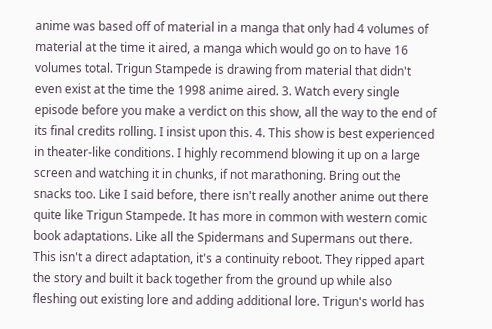anime was based off of material in a manga that only had 4 volumes of material at the time it aired, a manga which would go on to have 16 volumes total. Trigun Stampede is drawing from material that didn't even exist at the time the 1998 anime aired. 3. Watch every single episode before you make a verdict on this show, all the way to the end of its final credits rolling. I insist upon this. 4. This show is best experienced in theater-like conditions. I highly recommend blowing it up on a large screen and watching it in chunks, if not marathoning. Bring out the snacks too. Like I said before, there isn't really another anime out there quite like Trigun Stampede. It has more in common with western comic book adaptations. Like all the Spidermans and Supermans out there. This isn't a direct adaptation, it's a continuity reboot. They ripped apart the story and built it back together from the ground up while also fleshing out existing lore and adding additional lore. Trigun's world has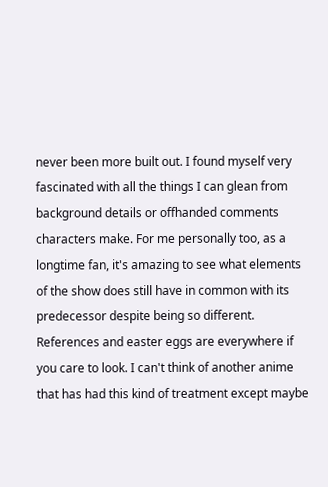never been more built out. I found myself very fascinated with all the things I can glean from background details or offhanded comments characters make. For me personally too, as a longtime fan, it's amazing to see what elements of the show does still have in common with its predecessor despite being so different. References and easter eggs are everywhere if you care to look. I can't think of another anime that has had this kind of treatment except maybe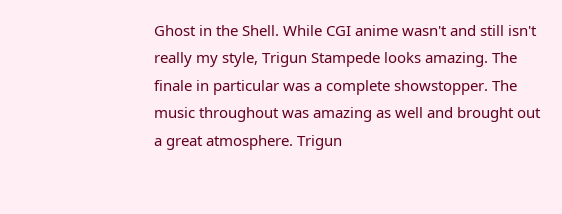Ghost in the Shell. While CGI anime wasn't and still isn't really my style, Trigun Stampede looks amazing. The finale in particular was a complete showstopper. The music throughout was amazing as well and brought out a great atmosphere. Trigun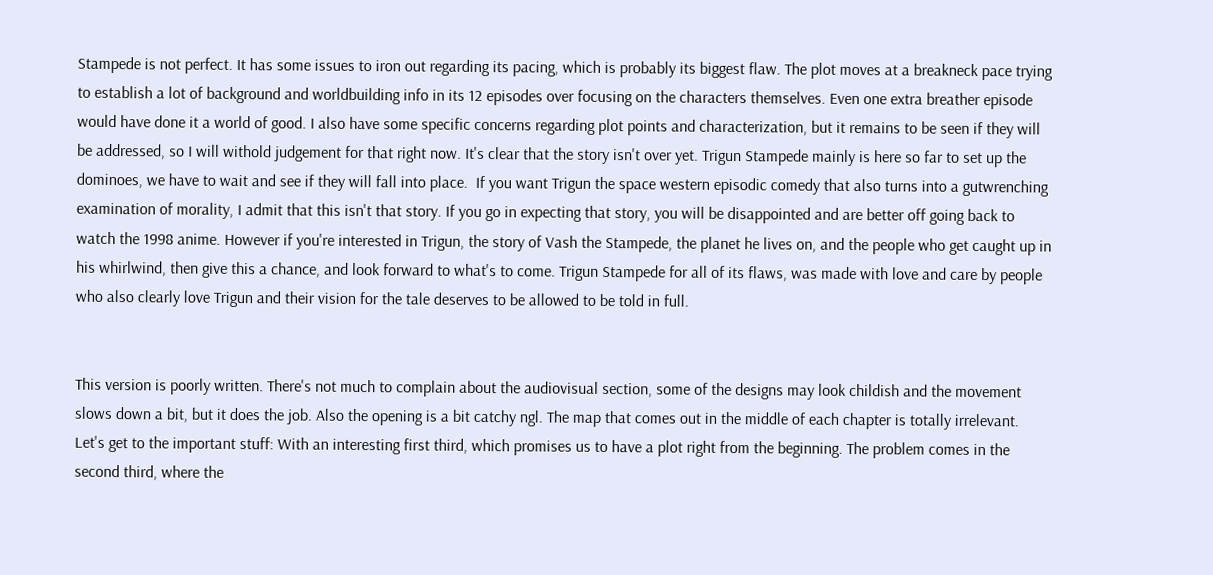Stampede is not perfect. It has some issues to iron out regarding its pacing, which is probably its biggest flaw. The plot moves at a breakneck pace trying to establish a lot of background and worldbuilding info in its 12 episodes over focusing on the characters themselves. Even one extra breather episode would have done it a world of good. I also have some specific concerns regarding plot points and characterization, but it remains to be seen if they will be addressed, so I will withold judgement for that right now. It's clear that the story isn't over yet. Trigun Stampede mainly is here so far to set up the dominoes, we have to wait and see if they will fall into place.  If you want Trigun the space western episodic comedy that also turns into a gutwrenching examination of morality, I admit that this isn't that story. If you go in expecting that story, you will be disappointed and are better off going back to watch the 1998 anime. However if you're interested in Trigun, the story of Vash the Stampede, the planet he lives on, and the people who get caught up in his whirlwind, then give this a chance, and look forward to what's to come. Trigun Stampede for all of its flaws, was made with love and care by people who also clearly love Trigun and their vision for the tale deserves to be allowed to be told in full.


This version is poorly written. There's not much to complain about the audiovisual section, some of the designs may look childish and the movement slows down a bit, but it does the job. Also the opening is a bit catchy ngl. The map that comes out in the middle of each chapter is totally irrelevant. Let's get to the important stuff: With an interesting first third, which promises us to have a plot right from the beginning. The problem comes in the second third, where the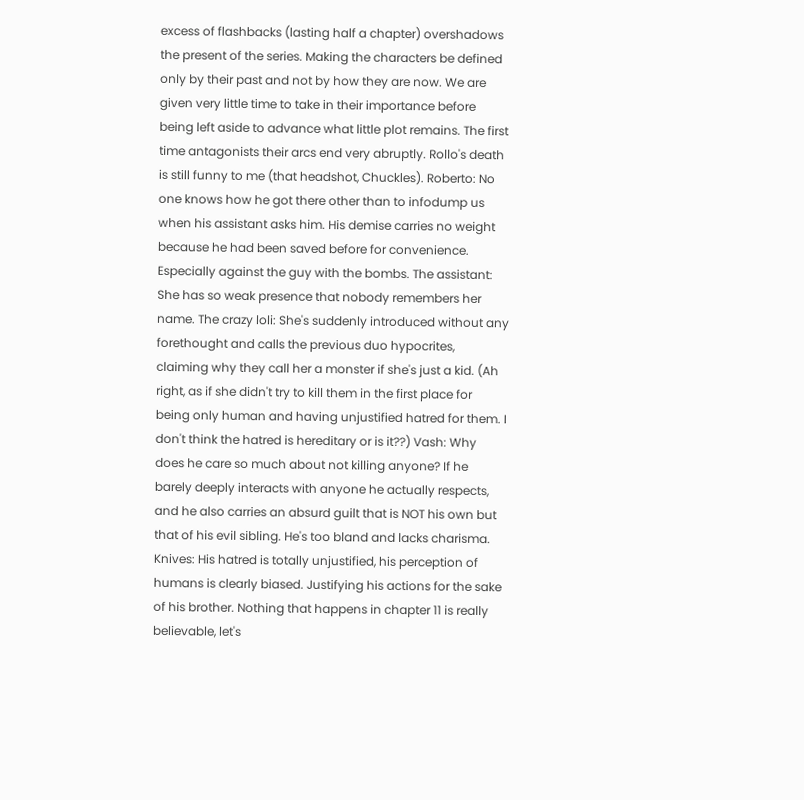excess of flashbacks (lasting half a chapter) overshadows the present of the series. Making the characters be defined only by their past and not by how they are now. We are given very little time to take in their importance before being left aside to advance what little plot remains. The first time antagonists their arcs end very abruptly. Rollo's death is still funny to me (that headshot, Chuckles). Roberto: No one knows how he got there other than to infodump us when his assistant asks him. His demise carries no weight because he had been saved before for convenience. Especially against the guy with the bombs. The assistant: She has so weak presence that nobody remembers her name. The crazy loli: She's suddenly introduced without any forethought and calls the previous duo hypocrites, claiming why they call her a monster if she's just a kid. (Ah right, as if she didn't try to kill them in the first place for being only human and having unjustified hatred for them. I don't think the hatred is hereditary or is it??) Vash: Why does he care so much about not killing anyone? If he barely deeply interacts with anyone he actually respects, and he also carries an absurd guilt that is NOT his own but that of his evil sibling. He's too bland and lacks charisma. Knives: His hatred is totally unjustified, his perception of humans is clearly biased. Justifying his actions for the sake of his brother. Nothing that happens in chapter 11 is really believable, let's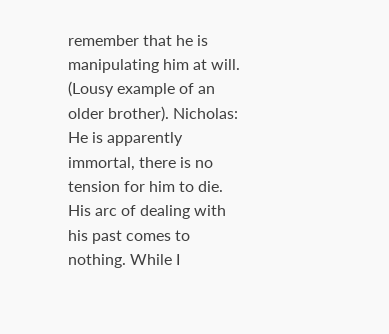remember that he is manipulating him at will. (Lousy example of an older brother). Nicholas: He is apparently immortal, there is no tension for him to die. His arc of dealing with his past comes to nothing. While I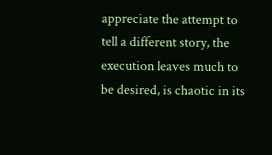appreciate the attempt to tell a different story, the execution leaves much to be desired, is chaotic in its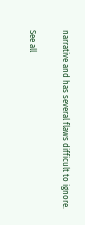narrative and has several flaws difficult to ignore.

See all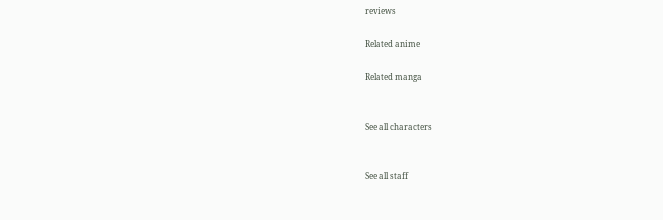reviews

Related anime

Related manga


See all characters


See all staff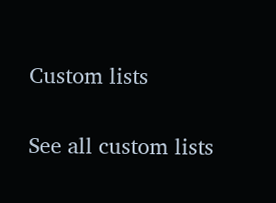Custom lists

See all custom lists